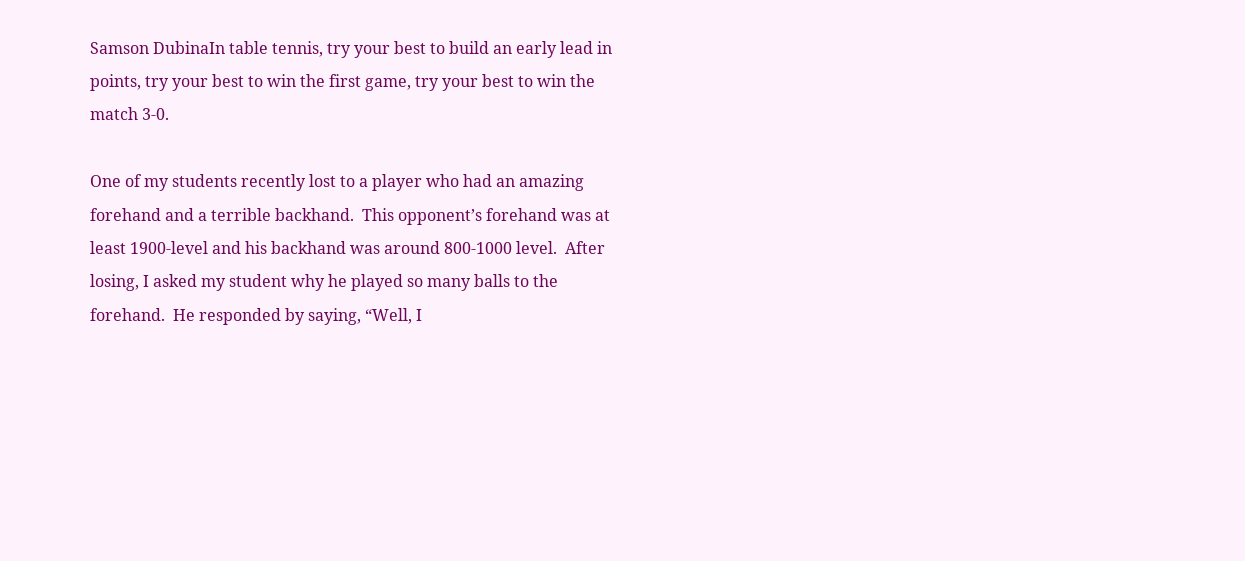Samson DubinaIn table tennis, try your best to build an early lead in points, try your best to win the first game, try your best to win the match 3-0.

One of my students recently lost to a player who had an amazing forehand and a terrible backhand.  This opponent’s forehand was at least 1900-level and his backhand was around 800-1000 level.  After losing, I asked my student why he played so many balls to the forehand.  He responded by saying, “Well, I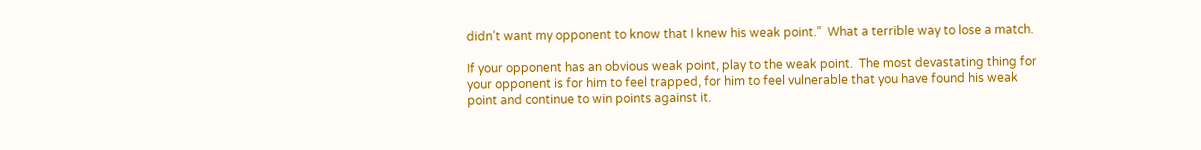didn’t want my opponent to know that I knew his weak point.”  What a terrible way to lose a match.

If your opponent has an obvious weak point, play to the weak point.  The most devastating thing for your opponent is for him to feel trapped, for him to feel vulnerable that you have found his weak point and continue to win points against it.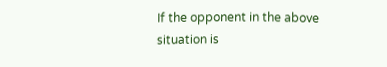If the opponent in the above situation is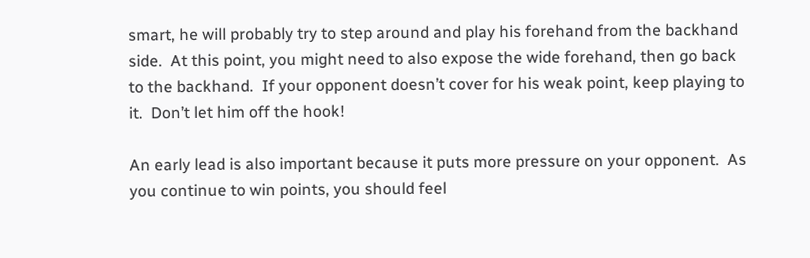smart, he will probably try to step around and play his forehand from the backhand side.  At this point, you might need to also expose the wide forehand, then go back to the backhand.  If your opponent doesn’t cover for his weak point, keep playing to it.  Don’t let him off the hook!

An early lead is also important because it puts more pressure on your opponent.  As you continue to win points, you should feel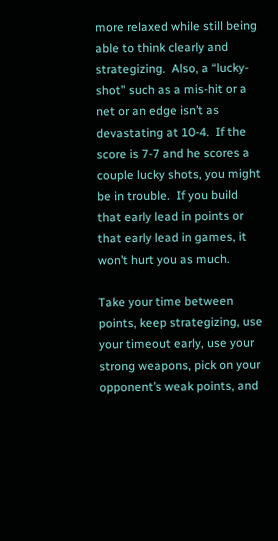more relaxed while still being able to think clearly and strategizing.  Also, a “lucky-shot” such as a mis-hit or a net or an edge isn’t as devastating at 10-4.  If the score is 7-7 and he scores a couple lucky shots, you might be in trouble.  If you build that early lead in points or that early lead in games, it won’t hurt you as much.

Take your time between points, keep strategizing, use your timeout early, use your strong weapons, pick on your opponent’s weak points, and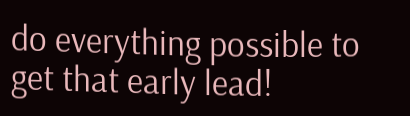do everything possible to get that early lead!